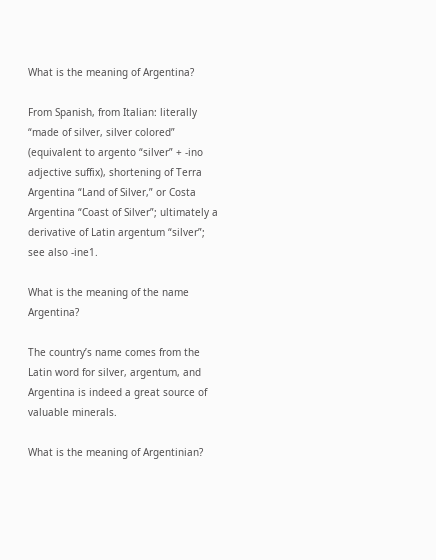What is the meaning of Argentina?

From Spanish, from Italian: literally “made of silver, silver colored” (equivalent to argento “silver” + -ino adjective suffix), shortening of Terra Argentina “Land of Silver,” or Costa Argentina “Coast of Silver”; ultimately a derivative of Latin argentum “silver”; see also -ine1.

What is the meaning of the name Argentina?

The country’s name comes from the Latin word for silver, argentum, and Argentina is indeed a great source of valuable minerals.

What is the meaning of Argentinian?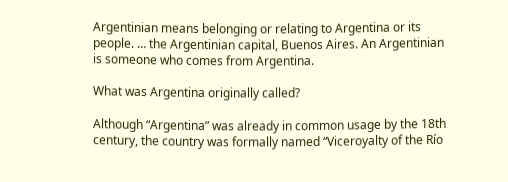Argentinian means belonging or relating to Argentina or its people. … the Argentinian capital, Buenos Aires. An Argentinian is someone who comes from Argentina.

What was Argentina originally called?

Although “Argentina” was already in common usage by the 18th century, the country was formally named “Viceroyalty of the Río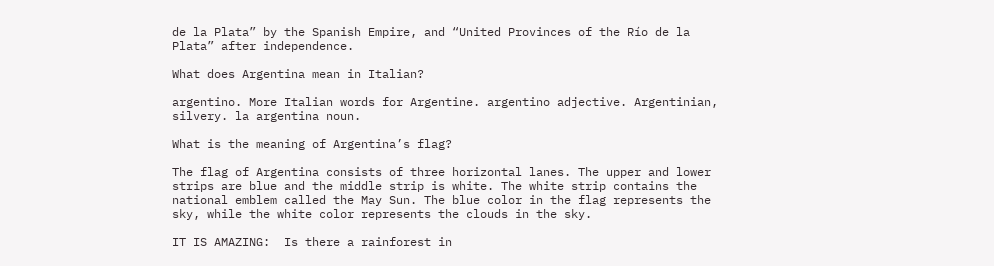de la Plata” by the Spanish Empire, and “United Provinces of the Río de la Plata” after independence.

What does Argentina mean in Italian?

argentino. More Italian words for Argentine. argentino adjective. Argentinian, silvery. la argentina noun.

What is the meaning of Argentina’s flag?

The flag of Argentina consists of three horizontal lanes. The upper and lower strips are blue and the middle strip is white. The white strip contains the national emblem called the May Sun. The blue color in the flag represents the sky, while the white color represents the clouds in the sky.

IT IS AMAZING:  Is there a rainforest in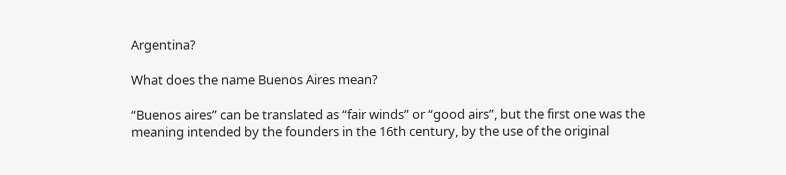Argentina?

What does the name Buenos Aires mean?

“Buenos aires” can be translated as “fair winds” or “good airs”, but the first one was the meaning intended by the founders in the 16th century, by the use of the original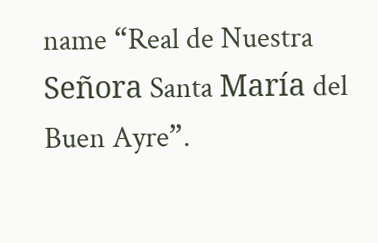name “Real de Nuestra Señora Santa María del Buen Ayre”.